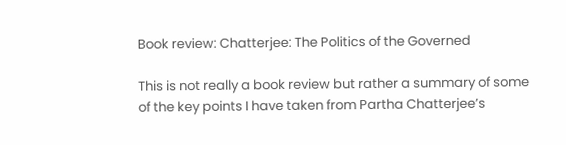Book review: Chatterjee: The Politics of the Governed

This is not really a book review but rather a summary of some of the key points I have taken from Partha Chatterjee’s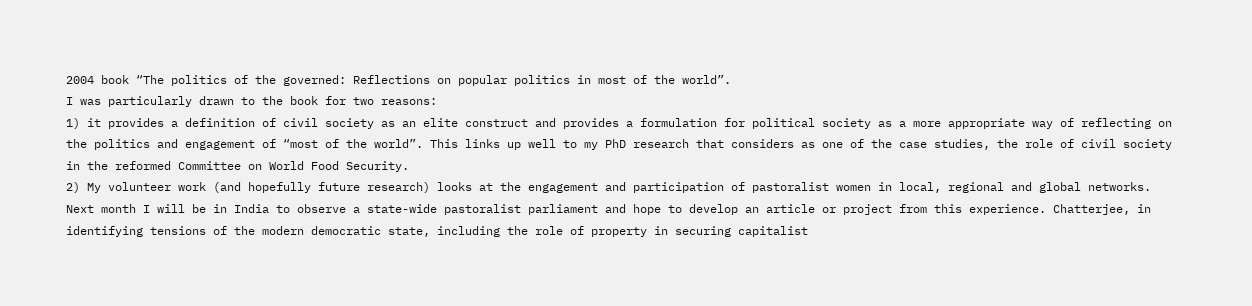2004 book “The politics of the governed: Reflections on popular politics in most of the world”.
I was particularly drawn to the book for two reasons:
1) it provides a definition of civil society as an elite construct and provides a formulation for political society as a more appropriate way of reflecting on the politics and engagement of “most of the world”. This links up well to my PhD research that considers as one of the case studies, the role of civil society in the reformed Committee on World Food Security.
2) My volunteer work (and hopefully future research) looks at the engagement and participation of pastoralist women in local, regional and global networks. Next month I will be in India to observe a state-wide pastoralist parliament and hope to develop an article or project from this experience. Chatterjee, in identifying tensions of the modern democratic state, including the role of property in securing capitalist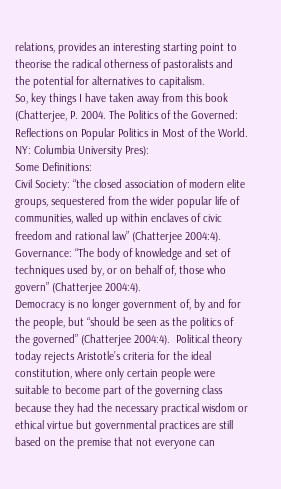relations, provides an interesting starting point to theorise the radical otherness of pastoralists and the potential for alternatives to capitalism.
So, key things I have taken away from this book (Chatterjee, P. 2004. The Politics of the Governed: Reflections on Popular Politics in Most of the World. NY: Columbia University Pres):
Some Definitions:
Civil Society: “the closed association of modern elite groups, sequestered from the wider popular life of communities, walled up within enclaves of civic freedom and rational law” (Chatterjee 2004:4).
Governance: “The body of knowledge and set of techniques used by, or on behalf of, those who govern” (Chatterjee 2004:4).
Democracy is no longer government of, by and for the people, but “should be seen as the politics of the governed” (Chatterjee 2004:4).  Political theory today rejects Aristotle’s criteria for the ideal constitution, where only certain people were suitable to become part of the governing class because they had the necessary practical wisdom or ethical virtue but governmental practices are still based on the premise that not everyone can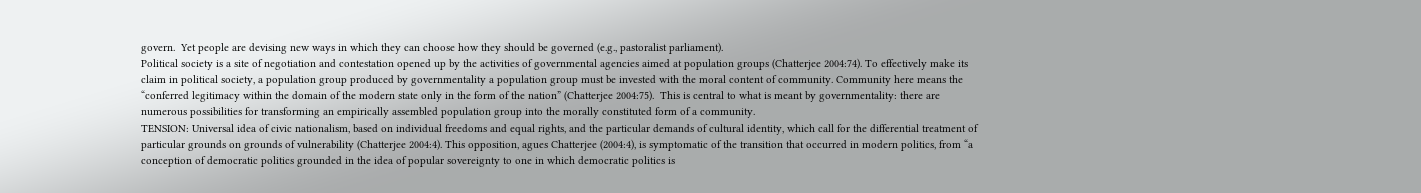govern.  Yet people are devising new ways in which they can choose how they should be governed (e.g., pastoralist parliament).
Political society is a site of negotiation and contestation opened up by the activities of governmental agencies aimed at population groups (Chatterjee 2004:74). To effectively make its claim in political society, a population group produced by governmentality a population group must be invested with the moral content of community. Community here means the “conferred legitimacy within the domain of the modern state only in the form of the nation” (Chatterjee 2004:75).  This is central to what is meant by governmentality: there are numerous possibilities for transforming an empirically assembled population group into the morally constituted form of a community.
TENSION: Universal idea of civic nationalism, based on individual freedoms and equal rights, and the particular demands of cultural identity, which call for the differential treatment of particular grounds on grounds of vulnerability (Chatterjee 2004:4). This opposition, agues Chatterjee (2004:4), is symptomatic of the transition that occurred in modern politics, from “a conception of democratic politics grounded in the idea of popular sovereignty to one in which democratic politics is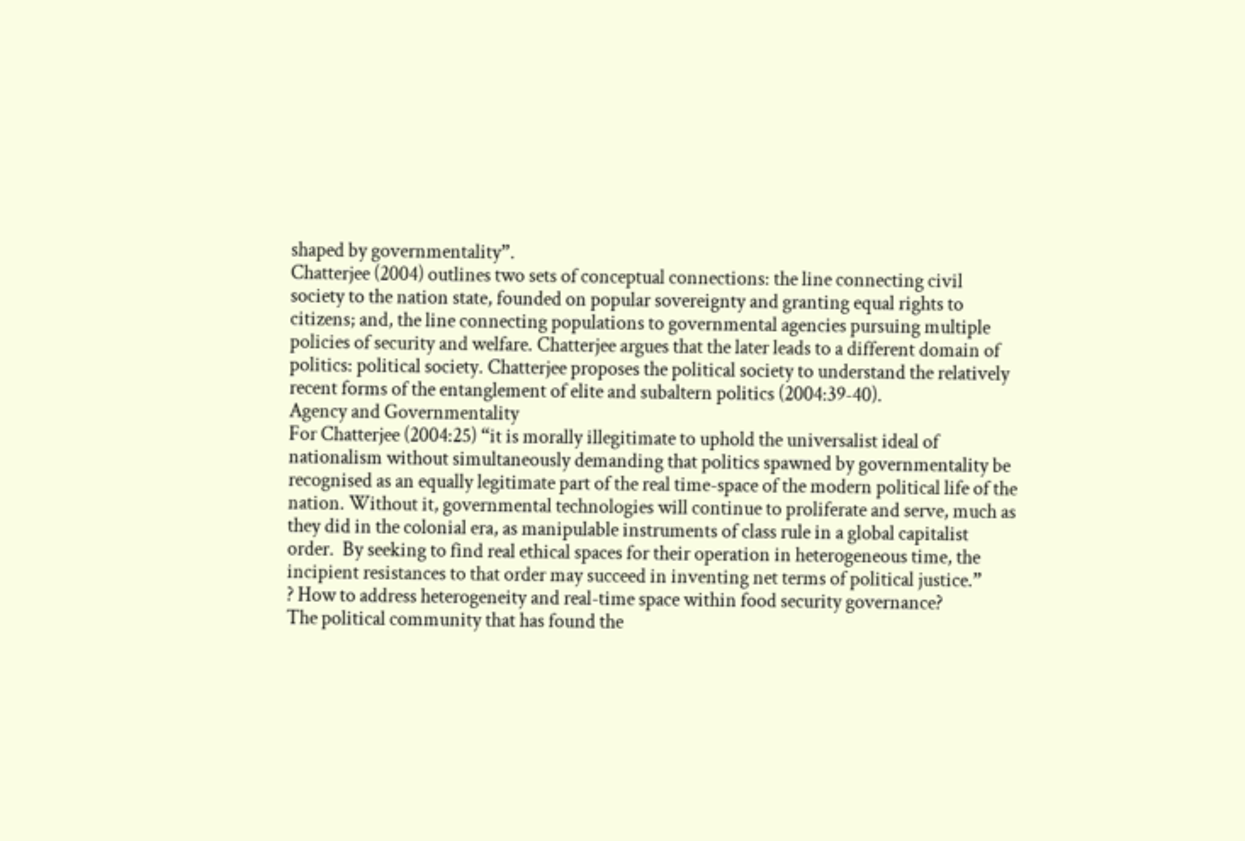shaped by governmentality”.
Chatterjee (2004) outlines two sets of conceptual connections: the line connecting civil society to the nation state, founded on popular sovereignty and granting equal rights to citizens; and, the line connecting populations to governmental agencies pursuing multiple policies of security and welfare. Chatterjee argues that the later leads to a different domain of politics: political society. Chatterjee proposes the political society to understand the relatively recent forms of the entanglement of elite and subaltern politics (2004:39-40).
Agency and Governmentality
For Chatterjee (2004:25) “it is morally illegitimate to uphold the universalist ideal of nationalism without simultaneously demanding that politics spawned by governmentality be recognised as an equally legitimate part of the real time-space of the modern political life of the nation. Without it, governmental technologies will continue to proliferate and serve, much as they did in the colonial era, as manipulable instruments of class rule in a global capitalist order.  By seeking to find real ethical spaces for their operation in heterogeneous time, the incipient resistances to that order may succeed in inventing net terms of political justice.”
? How to address heterogeneity and real-time space within food security governance?
The political community that has found the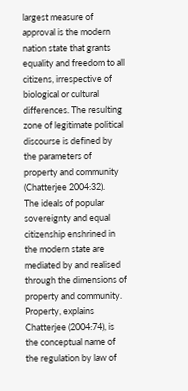largest measure of approval is the modern nation state that grants equality and freedom to all citizens, irrespective of biological or cultural differences. The resulting zone of legitimate political discourse is defined by the parameters of property and community (Chatterjee 2004:32).
The ideals of popular sovereignty and equal citizenship enshrined in the modern state are mediated by and realised through the dimensions of property and community.  Property, explains Chatterjee (2004:74), is the conceptual name of the regulation by law of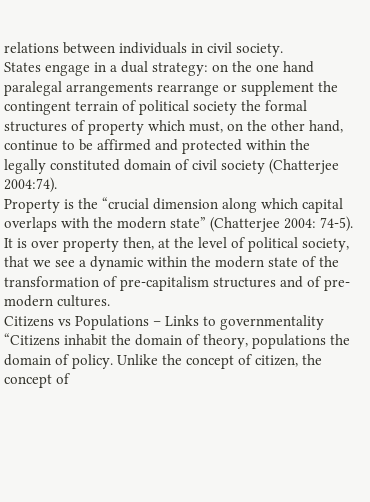relations between individuals in civil society.
States engage in a dual strategy: on the one hand paralegal arrangements rearrange or supplement the contingent terrain of political society the formal structures of property which must, on the other hand, continue to be affirmed and protected within the legally constituted domain of civil society (Chatterjee 2004:74).
Property is the “crucial dimension along which capital overlaps with the modern state” (Chatterjee 2004: 74-5). It is over property then, at the level of political society, that we see a dynamic within the modern state of the transformation of pre-capitalism structures and of pre-modern cultures.
Citizens vs Populations – Links to governmentality
“Citizens inhabit the domain of theory, populations the domain of policy. Unlike the concept of citizen, the concept of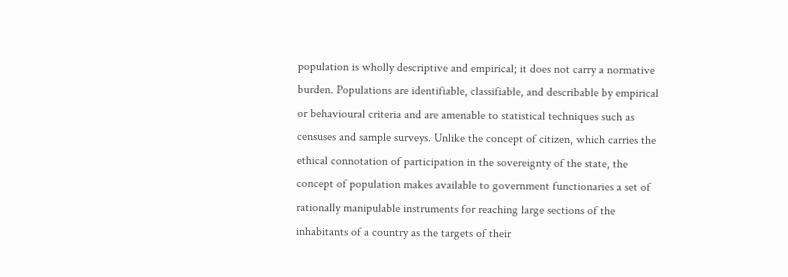population is wholly descriptive and empirical; it does not carry a normative burden. Populations are identifiable, classifiable, and describable by empirical or behavioural criteria and are amenable to statistical techniques such as censuses and sample surveys. Unlike the concept of citizen, which carries the ethical connotation of participation in the sovereignty of the state, the concept of population makes available to government functionaries a set of rationally manipulable instruments for reaching large sections of the inhabitants of a country as the targets of their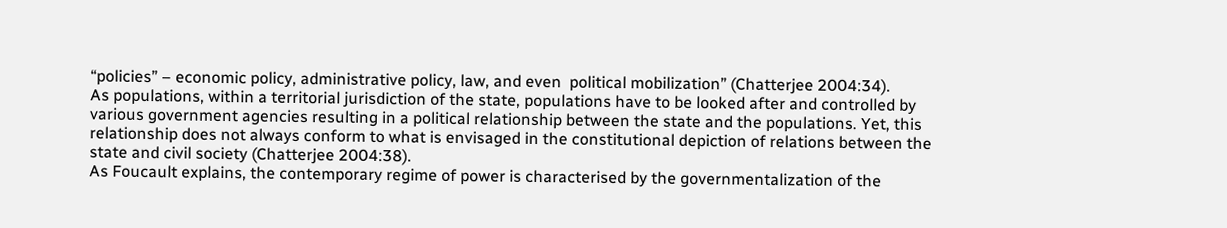“policies” – economic policy, administrative policy, law, and even  political mobilization” (Chatterjee 2004:34).
As populations, within a territorial jurisdiction of the state, populations have to be looked after and controlled by various government agencies resulting in a political relationship between the state and the populations. Yet, this relationship does not always conform to what is envisaged in the constitutional depiction of relations between the state and civil society (Chatterjee 2004:38).
As Foucault explains, the contemporary regime of power is characterised by the governmentalization of the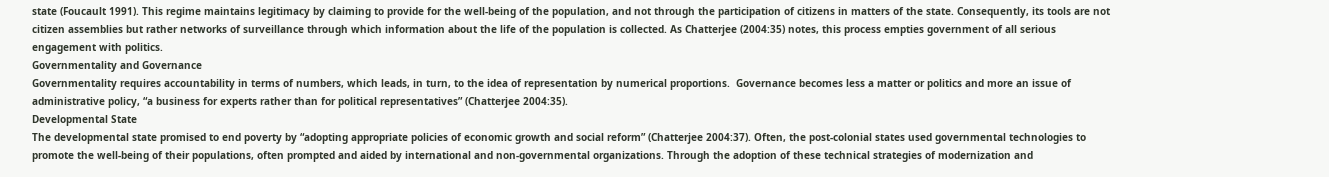state (Foucault 1991). This regime maintains legitimacy by claiming to provide for the well-being of the population, and not through the participation of citizens in matters of the state. Consequently, its tools are not citizen assemblies but rather networks of surveillance through which information about the life of the population is collected. As Chatterjee (2004:35) notes, this process empties government of all serious engagement with politics.
Governmentality and Governance
Governmentality requires accountability in terms of numbers, which leads, in turn, to the idea of representation by numerical proportions.  Governance becomes less a matter or politics and more an issue of administrative policy, “a business for experts rather than for political representatives” (Chatterjee 2004:35).
Developmental State
The developmental state promised to end poverty by “adopting appropriate policies of economic growth and social reform” (Chatterjee 2004:37). Often, the post-colonial states used governmental technologies to promote the well-being of their populations, often prompted and aided by international and non-governmental organizations. Through the adoption of these technical strategies of modernization and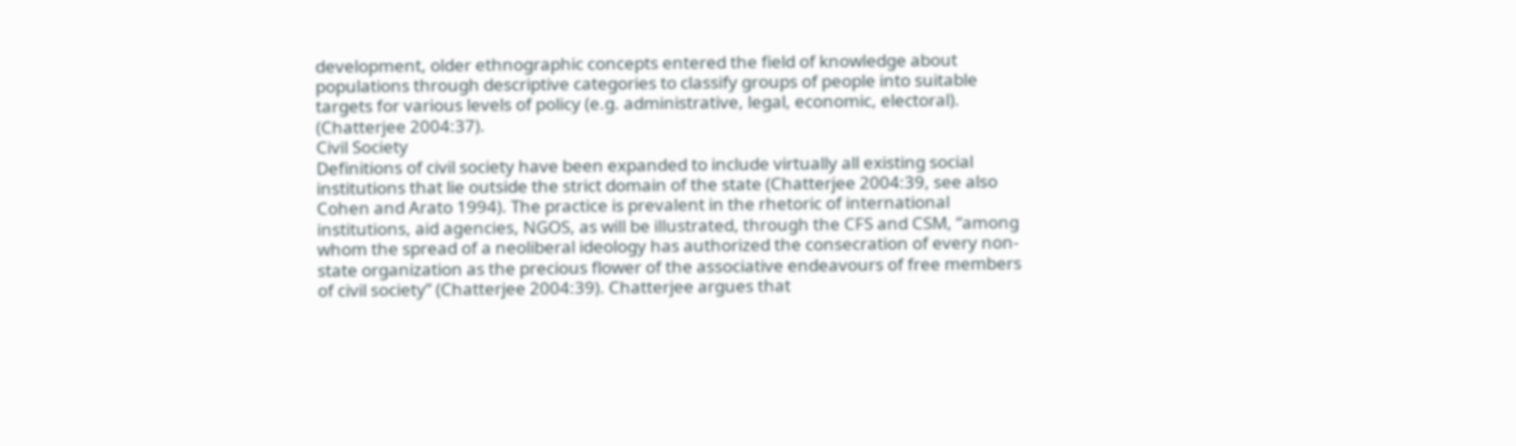development, older ethnographic concepts entered the field of knowledge about populations through descriptive categories to classify groups of people into suitable targets for various levels of policy (e.g. administrative, legal, economic, electoral). (Chatterjee 2004:37).
Civil Society
Definitions of civil society have been expanded to include virtually all existing social institutions that lie outside the strict domain of the state (Chatterjee 2004:39, see also Cohen and Arato 1994). The practice is prevalent in the rhetoric of international institutions, aid agencies, NGOS, as will be illustrated, through the CFS and CSM, “among whom the spread of a neoliberal ideology has authorized the consecration of every non-state organization as the precious flower of the associative endeavours of free members of civil society” (Chatterjee 2004:39). Chatterjee argues that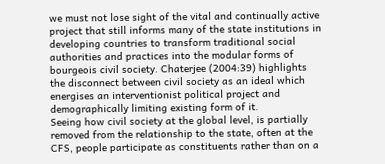we must not lose sight of the vital and continually active project that still informs many of the state institutions in developing countries to transform traditional social authorities and practices into the modular forms of bourgeois civil society. Chaterjee (2004:39) highlights the disconnect between civil society as an ideal which energises an interventionist political project and demographically limiting existing form of it.
Seeing how civil society at the global level, is partially removed from the relationship to the state, often at the CFS, people participate as constituents rather than on a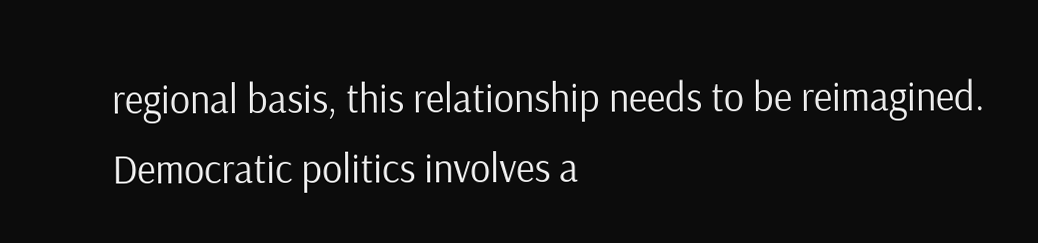regional basis, this relationship needs to be reimagined.
Democratic politics involves a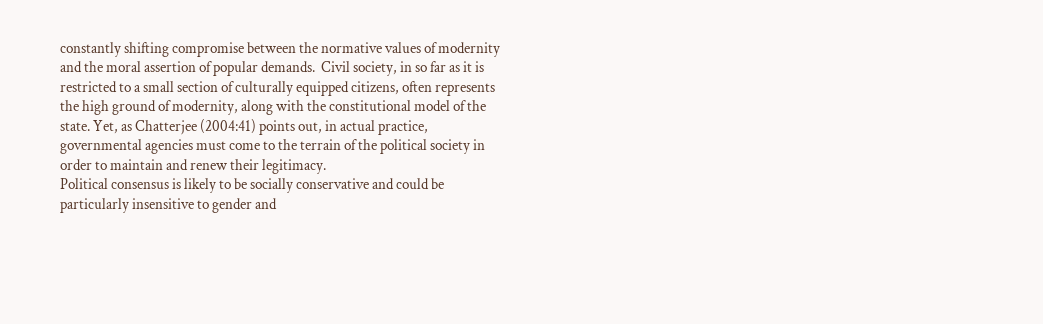constantly shifting compromise between the normative values of modernity and the moral assertion of popular demands.  Civil society, in so far as it is restricted to a small section of culturally equipped citizens, often represents the high ground of modernity, along with the constitutional model of the state. Yet, as Chatterjee (2004:41) points out, in actual practice, governmental agencies must come to the terrain of the political society in order to maintain and renew their legitimacy.
Political consensus is likely to be socially conservative and could be particularly insensitive to gender and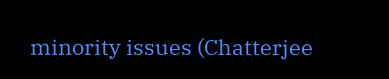minority issues (Chatterjee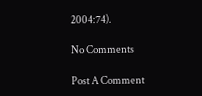2004:74).

No Comments

Post A Comment